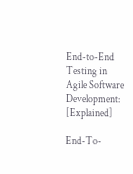End-to-End Testing in Agile Software Development: [Explained]

End-To-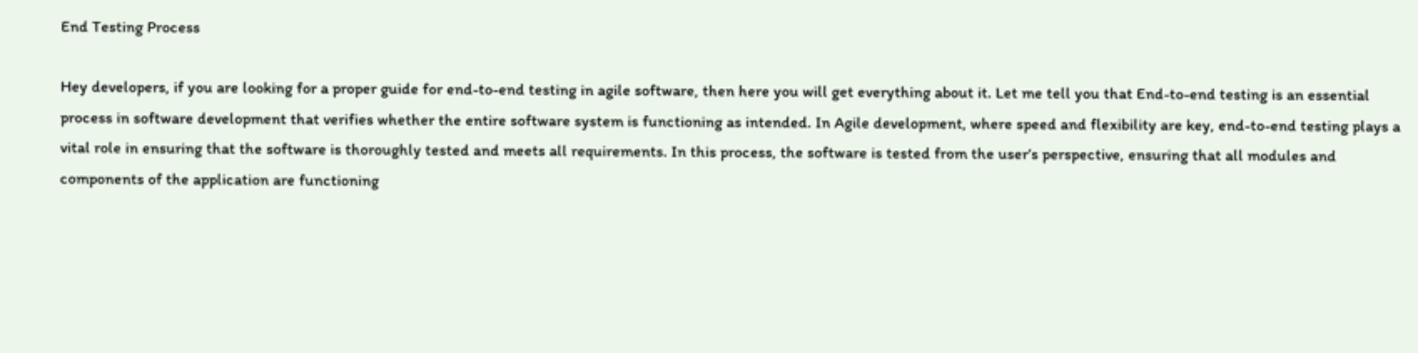End Testing Process

Hey developers, if you are looking for a proper guide for end-to-end testing in agile software, then here you will get everything about it. Let me tell you that End-to-end testing is an essential process in software development that verifies whether the entire software system is functioning as intended. In Agile development, where speed and flexibility are key, end-to-end testing plays a vital role in ensuring that the software is thoroughly tested and meets all requirements. In this process, the software is tested from the user’s perspective, ensuring that all modules and components of the application are functioning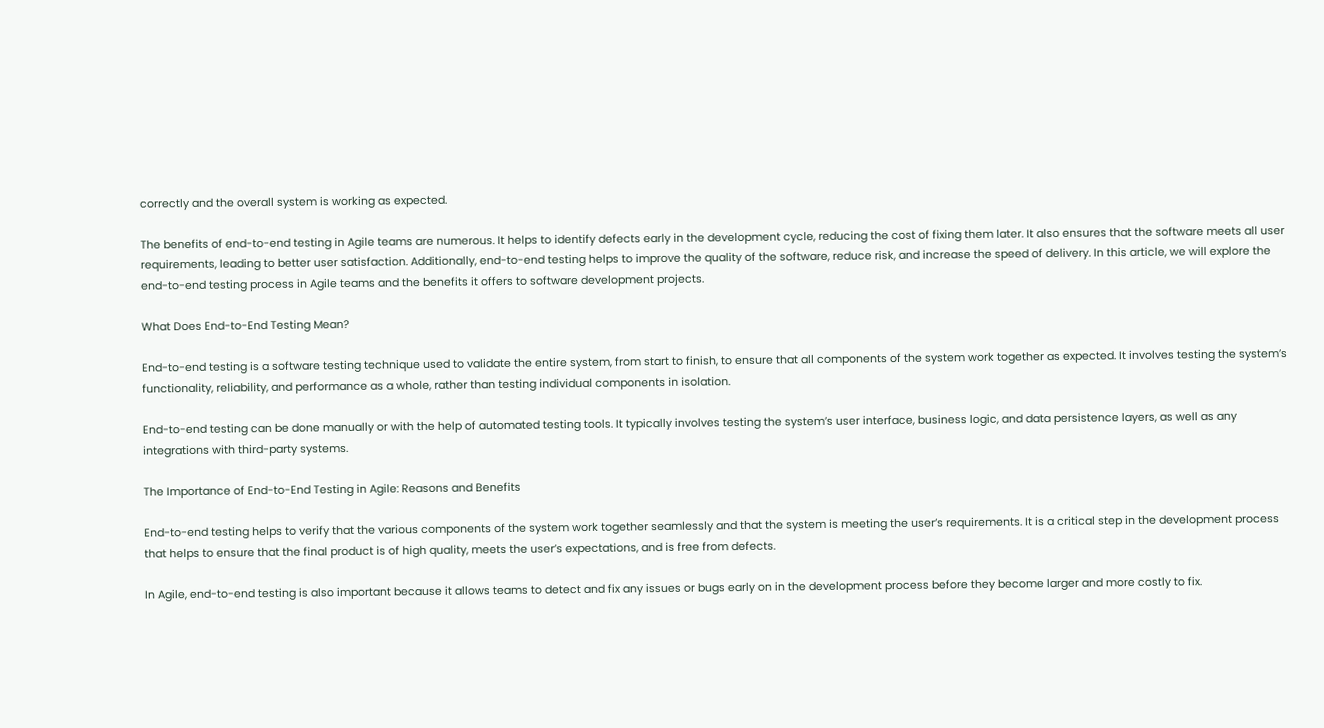correctly and the overall system is working as expected.

The benefits of end-to-end testing in Agile teams are numerous. It helps to identify defects early in the development cycle, reducing the cost of fixing them later. It also ensures that the software meets all user requirements, leading to better user satisfaction. Additionally, end-to-end testing helps to improve the quality of the software, reduce risk, and increase the speed of delivery. In this article, we will explore the end-to-end testing process in Agile teams and the benefits it offers to software development projects.

What Does End-to-End Testing Mean?

End-to-end testing is a software testing technique used to validate the entire system, from start to finish, to ensure that all components of the system work together as expected. It involves testing the system’s functionality, reliability, and performance as a whole, rather than testing individual components in isolation.

End-to-end testing can be done manually or with the help of automated testing tools. It typically involves testing the system’s user interface, business logic, and data persistence layers, as well as any integrations with third-party systems.

The Importance of End-to-End Testing in Agile: Reasons and Benefits

End-to-end testing helps to verify that the various components of the system work together seamlessly and that the system is meeting the user’s requirements. It is a critical step in the development process that helps to ensure that the final product is of high quality, meets the user’s expectations, and is free from defects.

In Agile, end-to-end testing is also important because it allows teams to detect and fix any issues or bugs early on in the development process before they become larger and more costly to fix.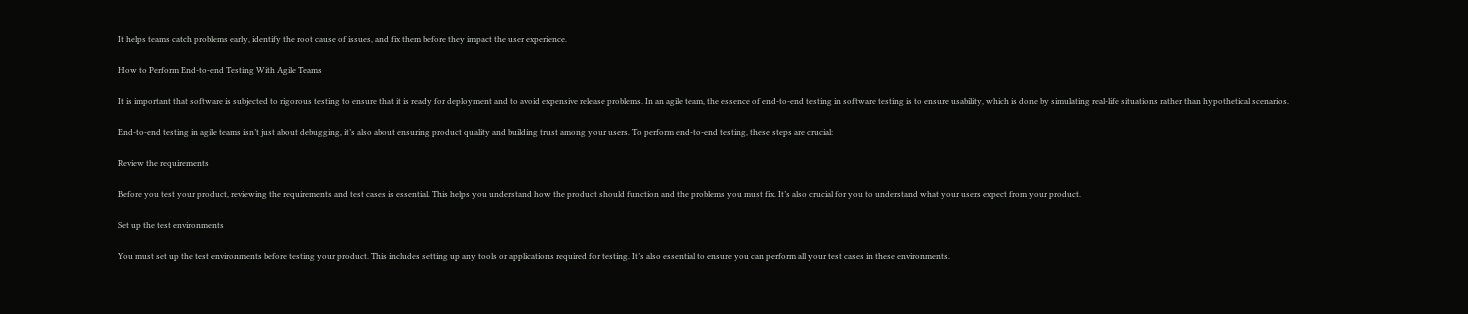It helps teams catch problems early, identify the root cause of issues, and fix them before they impact the user experience.

How to Perform End-to-end Testing With Agile Teams

It is important that software is subjected to rigorous testing to ensure that it is ready for deployment and to avoid expensive release problems. In an agile team, the essence of end-to-end testing in software testing is to ensure usability, which is done by simulating real-life situations rather than hypothetical scenarios.

End-to-end testing in agile teams isn’t just about debugging, it’s also about ensuring product quality and building trust among your users. To perform end-to-end testing, these steps are crucial:

Review the requirements

Before you test your product, reviewing the requirements and test cases is essential. This helps you understand how the product should function and the problems you must fix. It’s also crucial for you to understand what your users expect from your product.

Set up the test environments

You must set up the test environments before testing your product. This includes setting up any tools or applications required for testing. It’s also essential to ensure you can perform all your test cases in these environments.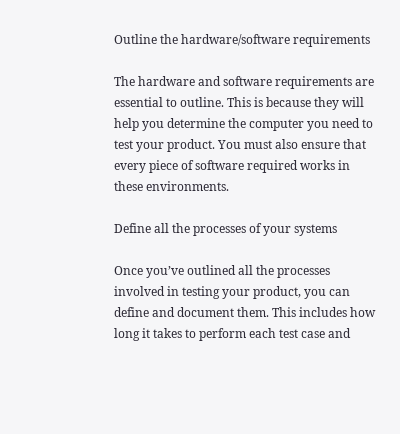Outline the hardware/software requirements

The hardware and software requirements are essential to outline. This is because they will help you determine the computer you need to test your product. You must also ensure that every piece of software required works in these environments.

Define all the processes of your systems

Once you’ve outlined all the processes involved in testing your product, you can define and document them. This includes how long it takes to perform each test case and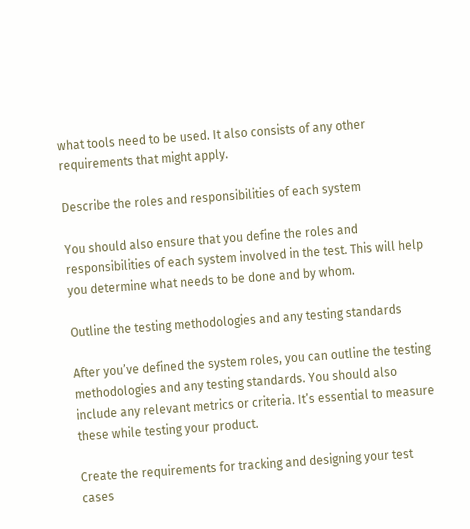what tools need to be used. It also consists of any other requirements that might apply.

Describe the roles and responsibilities of each system

You should also ensure that you define the roles and responsibilities of each system involved in the test. This will help you determine what needs to be done and by whom.

Outline the testing methodologies and any testing standards

After you’ve defined the system roles, you can outline the testing methodologies and any testing standards. You should also include any relevant metrics or criteria. It’s essential to measure these while testing your product.

Create the requirements for tracking and designing your test cases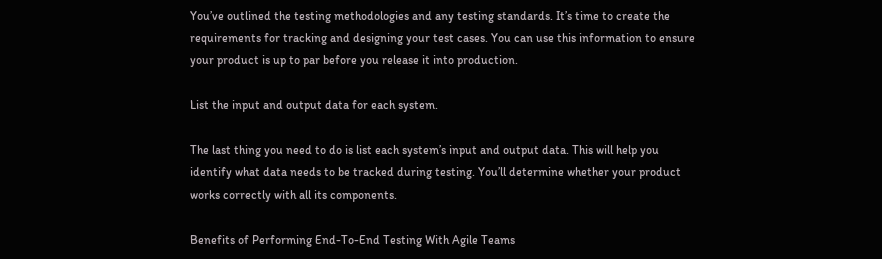You’ve outlined the testing methodologies and any testing standards. It’s time to create the requirements for tracking and designing your test cases. You can use this information to ensure your product is up to par before you release it into production.

List the input and output data for each system.

The last thing you need to do is list each system’s input and output data. This will help you identify what data needs to be tracked during testing. You’ll determine whether your product works correctly with all its components.

Benefits of Performing End-To-End Testing With Agile Teams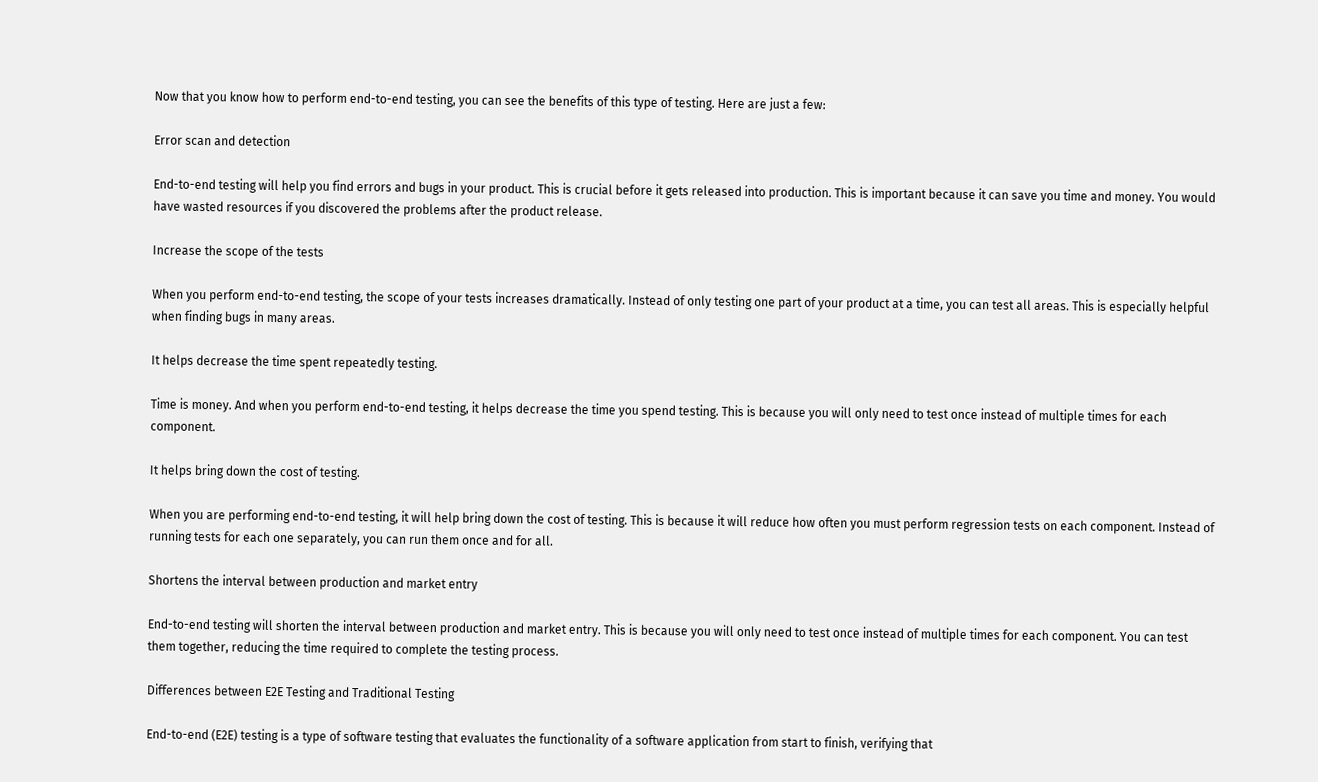Now that you know how to perform end-to-end testing, you can see the benefits of this type of testing. Here are just a few:

Error scan and detection

End-to-end testing will help you find errors and bugs in your product. This is crucial before it gets released into production. This is important because it can save you time and money. You would have wasted resources if you discovered the problems after the product release.

Increase the scope of the tests

When you perform end-to-end testing, the scope of your tests increases dramatically. Instead of only testing one part of your product at a time, you can test all areas. This is especially helpful when finding bugs in many areas.

It helps decrease the time spent repeatedly testing.

Time is money. And when you perform end-to-end testing, it helps decrease the time you spend testing. This is because you will only need to test once instead of multiple times for each component.

It helps bring down the cost of testing.

When you are performing end-to-end testing, it will help bring down the cost of testing. This is because it will reduce how often you must perform regression tests on each component. Instead of running tests for each one separately, you can run them once and for all.

Shortens the interval between production and market entry

End-to-end testing will shorten the interval between production and market entry. This is because you will only need to test once instead of multiple times for each component. You can test them together, reducing the time required to complete the testing process.

Differences between E2E Testing and Traditional Testing

End-to-end (E2E) testing is a type of software testing that evaluates the functionality of a software application from start to finish, verifying that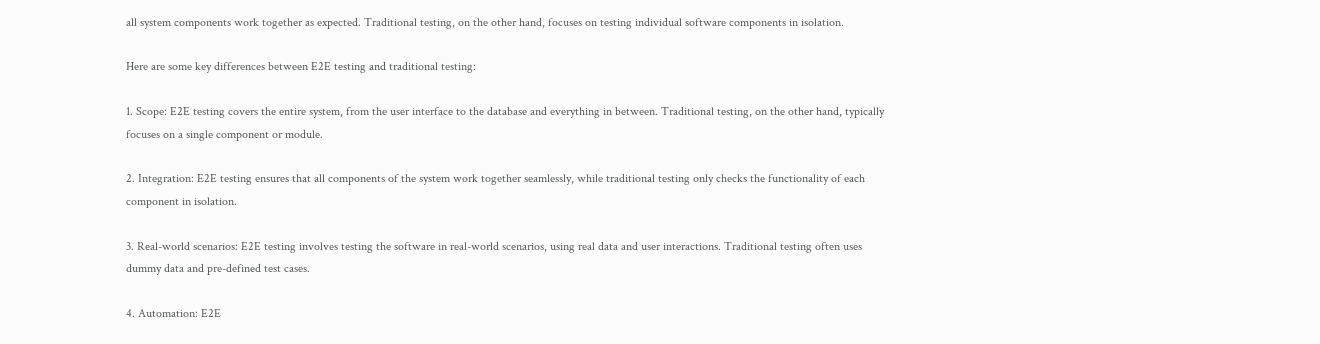all system components work together as expected. Traditional testing, on the other hand, focuses on testing individual software components in isolation.

Here are some key differences between E2E testing and traditional testing:

1. Scope: E2E testing covers the entire system, from the user interface to the database and everything in between. Traditional testing, on the other hand, typically focuses on a single component or module.

2. Integration: E2E testing ensures that all components of the system work together seamlessly, while traditional testing only checks the functionality of each component in isolation.

3. Real-world scenarios: E2E testing involves testing the software in real-world scenarios, using real data and user interactions. Traditional testing often uses dummy data and pre-defined test cases.

4. Automation: E2E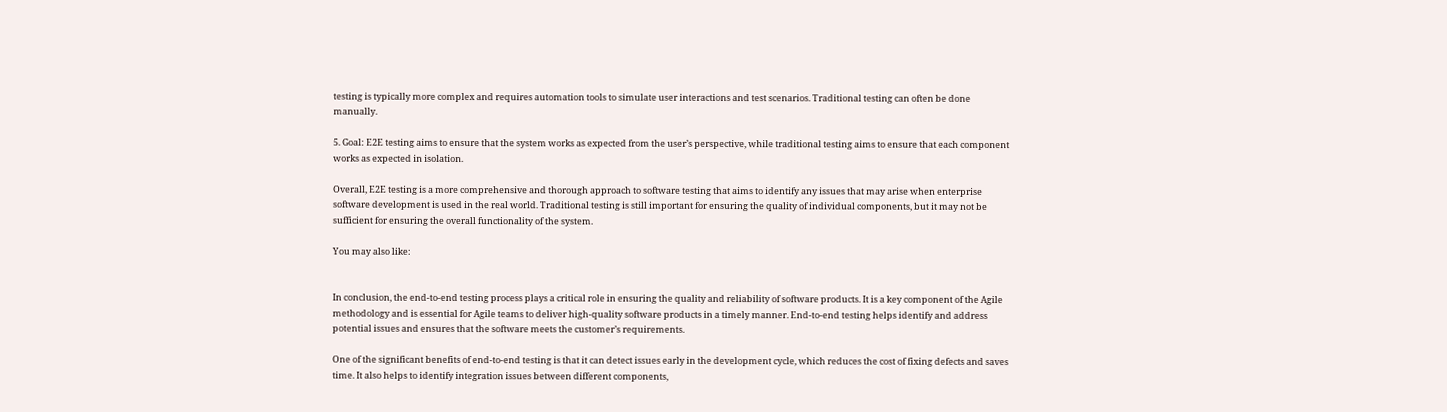testing is typically more complex and requires automation tools to simulate user interactions and test scenarios. Traditional testing can often be done manually.

5. Goal: E2E testing aims to ensure that the system works as expected from the user’s perspective, while traditional testing aims to ensure that each component works as expected in isolation.

Overall, E2E testing is a more comprehensive and thorough approach to software testing that aims to identify any issues that may arise when enterprise software development is used in the real world. Traditional testing is still important for ensuring the quality of individual components, but it may not be sufficient for ensuring the overall functionality of the system.

You may also like:


In conclusion, the end-to-end testing process plays a critical role in ensuring the quality and reliability of software products. It is a key component of the Agile methodology and is essential for Agile teams to deliver high-quality software products in a timely manner. End-to-end testing helps identify and address potential issues and ensures that the software meets the customer’s requirements.

One of the significant benefits of end-to-end testing is that it can detect issues early in the development cycle, which reduces the cost of fixing defects and saves time. It also helps to identify integration issues between different components,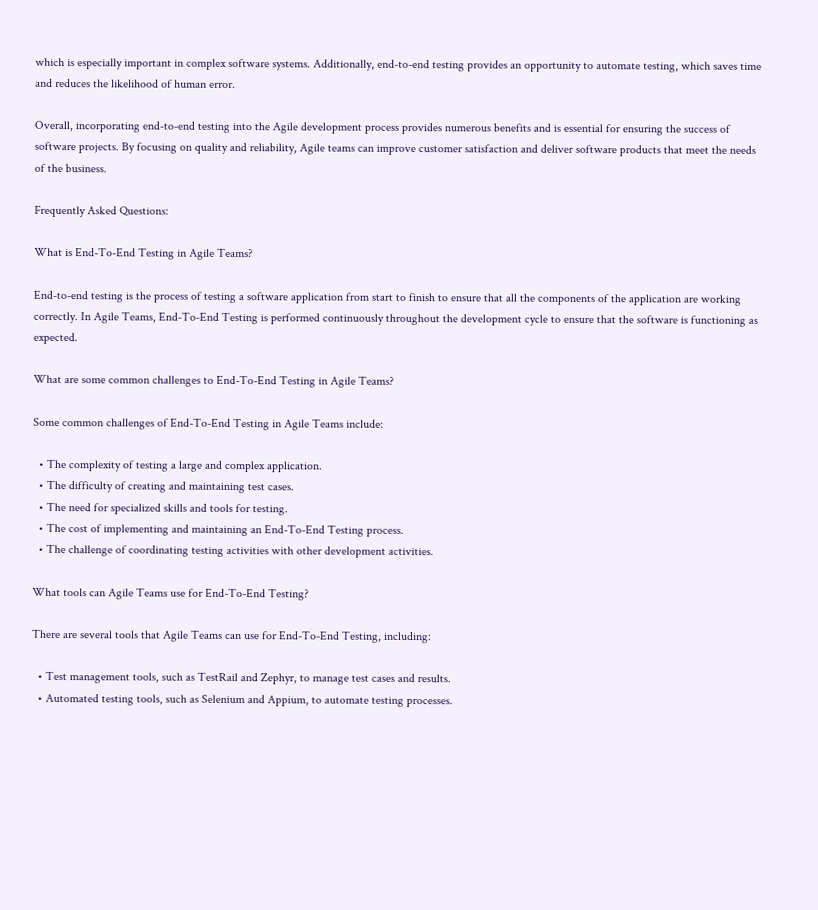which is especially important in complex software systems. Additionally, end-to-end testing provides an opportunity to automate testing, which saves time and reduces the likelihood of human error.

Overall, incorporating end-to-end testing into the Agile development process provides numerous benefits and is essential for ensuring the success of software projects. By focusing on quality and reliability, Agile teams can improve customer satisfaction and deliver software products that meet the needs of the business.

Frequently Asked Questions:

What is End-To-End Testing in Agile Teams?

End-to-end testing is the process of testing a software application from start to finish to ensure that all the components of the application are working correctly. In Agile Teams, End-To-End Testing is performed continuously throughout the development cycle to ensure that the software is functioning as expected.

What are some common challenges to End-To-End Testing in Agile Teams?

Some common challenges of End-To-End Testing in Agile Teams include:

  • The complexity of testing a large and complex application.
  • The difficulty of creating and maintaining test cases.
  • The need for specialized skills and tools for testing.
  • The cost of implementing and maintaining an End-To-End Testing process.
  • The challenge of coordinating testing activities with other development activities.

What tools can Agile Teams use for End-To-End Testing?

There are several tools that Agile Teams can use for End-To-End Testing, including:

  • Test management tools, such as TestRail and Zephyr, to manage test cases and results.
  • Automated testing tools, such as Selenium and Appium, to automate testing processes.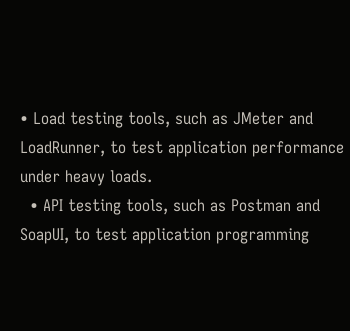• Load testing tools, such as JMeter and LoadRunner, to test application performance under heavy loads.
  • API testing tools, such as Postman and SoapUI, to test application programming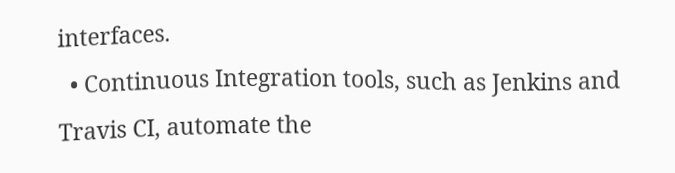interfaces.
  • Continuous Integration tools, such as Jenkins and Travis CI, automate the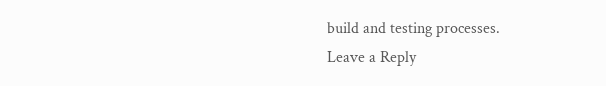build and testing processes.
Leave a Reply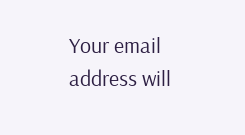Your email address will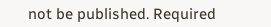not be published. Required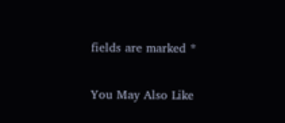fields are marked *

You May Also Like